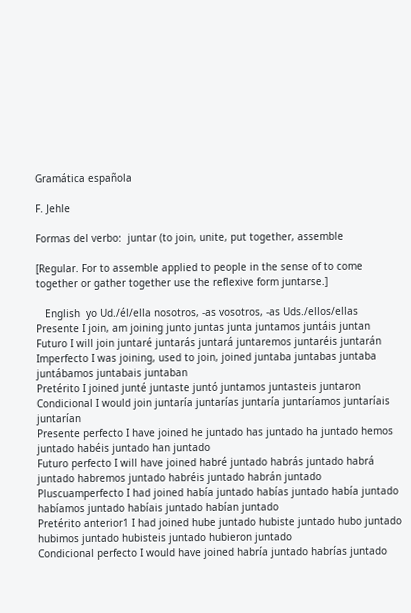Gramática española

F. Jehle

Formas del verbo:  juntar (to join, unite, put together, assemble

[Regular. For to assemble applied to people in the sense of to come together or gather together use the reflexive form juntarse.]

   English  yo Ud./él/ella nosotros, -as vosotros, -as Uds./ellos/ellas
Presente I join, am joining junto juntas junta juntamos juntáis juntan
Futuro I will join juntaré juntarás juntará juntaremos juntaréis juntarán
Imperfecto I was joining, used to join, joined juntaba juntabas juntaba juntábamos juntabais juntaban
Pretérito I joined junté juntaste juntó juntamos juntasteis juntaron
Condicional I would join juntaría juntarías juntaría juntaríamos juntaríais juntarían
Presente perfecto I have joined he juntado has juntado ha juntado hemos juntado habéis juntado han juntado
Futuro perfecto I will have joined habré juntado habrás juntado habrá juntado habremos juntado habréis juntado habrán juntado
Pluscuamperfecto I had joined había juntado habías juntado había juntado habíamos juntado habíais juntado habían juntado
Pretérito anterior1 I had joined hube juntado hubiste juntado hubo juntado hubimos juntado hubisteis juntado hubieron juntado
Condicional perfecto I would have joined habría juntado habrías juntado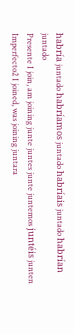habría juntado habríamos juntado habríais juntado habrían juntado
Presente I join, am joining junte juntes junte juntemos juntéis junten
Imperfecto2 I joined, was joining juntara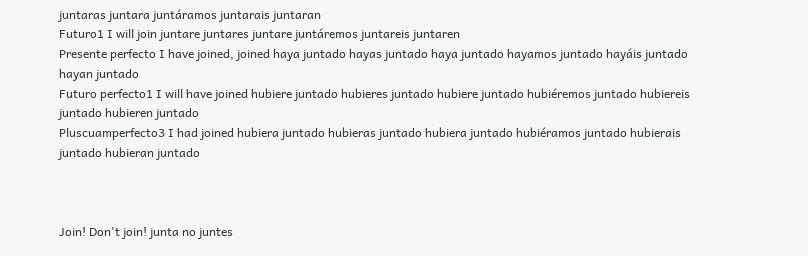juntaras juntara juntáramos juntarais juntaran
Futuro1 I will join juntare juntares juntare juntáremos juntareis juntaren
Presente perfecto I have joined, joined haya juntado hayas juntado haya juntado hayamos juntado hayáis juntado hayan juntado
Futuro perfecto1 I will have joined hubiere juntado hubieres juntado hubiere juntado hubiéremos juntado hubiereis juntado hubieren juntado
Pluscuamperfecto3 I had joined hubiera juntado hubieras juntado hubiera juntado hubiéramos juntado hubierais juntado hubieran juntado



Join! Don't join! junta no juntes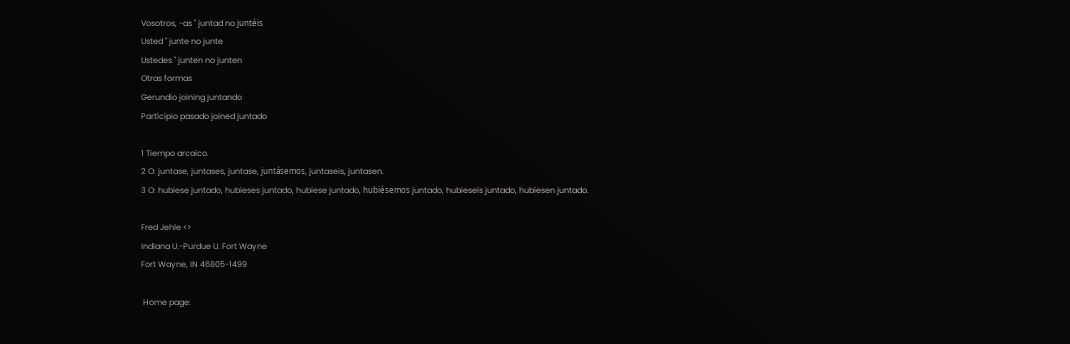Vosotros, -as " juntad no juntéis
Usted " junte no junte
Ustedes " junten no junten
Otras formas
Gerundio joining juntando
Participio pasado joined juntado

1 Tiempo arcaico.
2 O: juntase, juntases, juntase, juntásemos, juntaseis, juntasen.
3 O: hubiese juntado, hubieses juntado, hubiese juntado, hubiésemos juntado, hubieseis juntado, hubiesen juntado.

Fred Jehle <>
Indiana U.-Purdue U. Fort Wayne
Fort Wayne, IN 46805-1499

 Home page: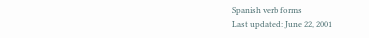Spanish verb forms
Last updated: June 22, 2001